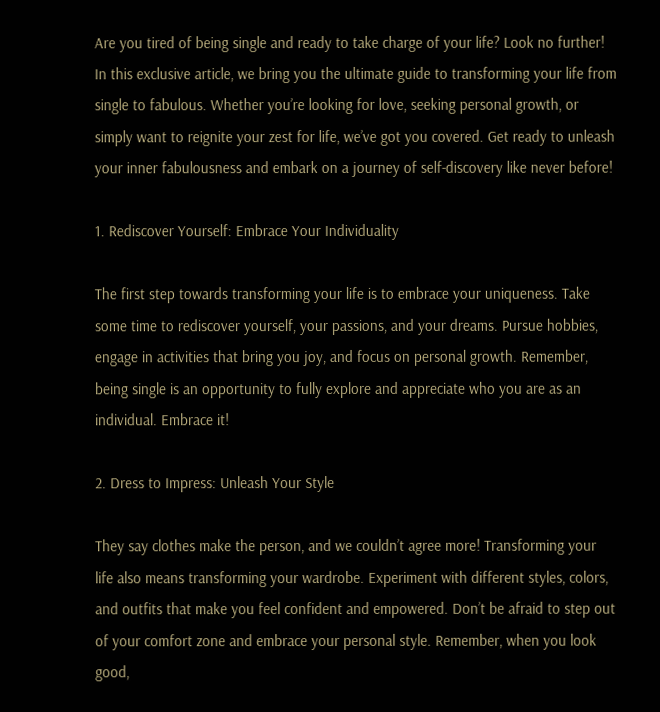Are you tired of being single and ready to take charge of your life? Look no further! In this exclusive article, we bring you the ultimate guide to transforming your life from single to fabulous. Whether you’re looking for love, seeking personal growth, or simply want to reignite your zest for life, we’ve got you covered. Get ready to unleash your inner fabulousness and embark on a journey of self-discovery like never before!

1. Rediscover Yourself: Embrace Your Individuality

The first step towards transforming your life is to embrace your uniqueness. Take some time to rediscover yourself, your passions, and your dreams. Pursue hobbies, engage in activities that bring you joy, and focus on personal growth. Remember, being single is an opportunity to fully explore and appreciate who you are as an individual. Embrace it!

2. Dress to Impress: Unleash Your Style

They say clothes make the person, and we couldn’t agree more! Transforming your life also means transforming your wardrobe. Experiment with different styles, colors, and outfits that make you feel confident and empowered. Don’t be afraid to step out of your comfort zone and embrace your personal style. Remember, when you look good,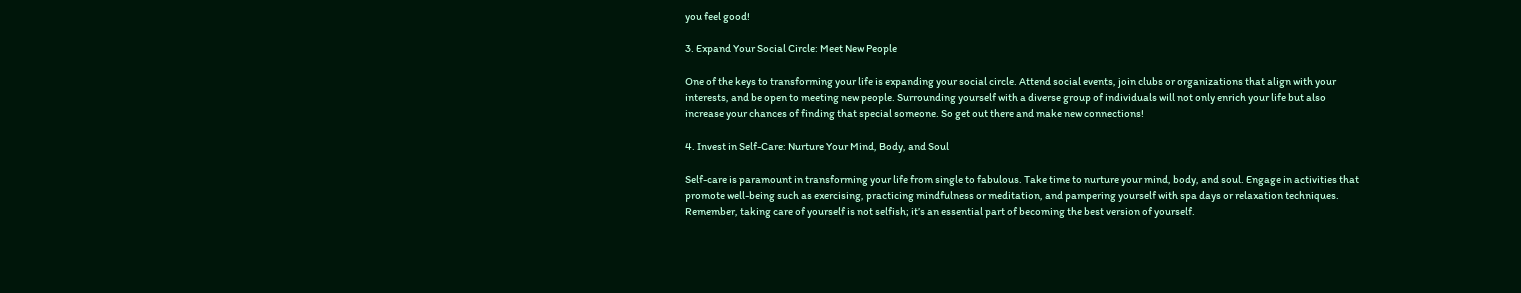you feel good!

3. Expand Your Social Circle: Meet New People

One of the keys to transforming your life is expanding your social circle. Attend social events, join clubs or organizations that align with your interests, and be open to meeting new people. Surrounding yourself with a diverse group of individuals will not only enrich your life but also increase your chances of finding that special someone. So get out there and make new connections!

4. Invest in Self-Care: Nurture Your Mind, Body, and Soul

Self-care is paramount in transforming your life from single to fabulous. Take time to nurture your mind, body, and soul. Engage in activities that promote well-being such as exercising, practicing mindfulness or meditation, and pampering yourself with spa days or relaxation techniques. Remember, taking care of yourself is not selfish; it’s an essential part of becoming the best version of yourself.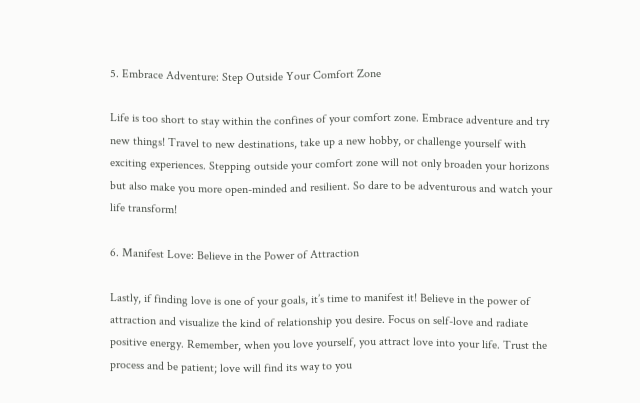5. Embrace Adventure: Step Outside Your Comfort Zone

Life is too short to stay within the confines of your comfort zone. Embrace adventure and try new things! Travel to new destinations, take up a new hobby, or challenge yourself with exciting experiences. Stepping outside your comfort zone will not only broaden your horizons but also make you more open-minded and resilient. So dare to be adventurous and watch your life transform!

6. Manifest Love: Believe in the Power of Attraction

Lastly, if finding love is one of your goals, it’s time to manifest it! Believe in the power of attraction and visualize the kind of relationship you desire. Focus on self-love and radiate positive energy. Remember, when you love yourself, you attract love into your life. Trust the process and be patient; love will find its way to you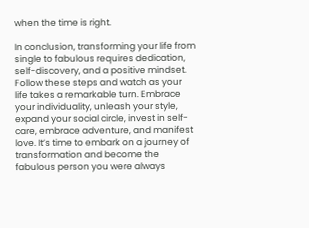when the time is right.

In conclusion, transforming your life from single to fabulous requires dedication, self-discovery, and a positive mindset. Follow these steps and watch as your life takes a remarkable turn. Embrace your individuality, unleash your style, expand your social circle, invest in self-care, embrace adventure, and manifest love. It’s time to embark on a journey of transformation and become the fabulous person you were always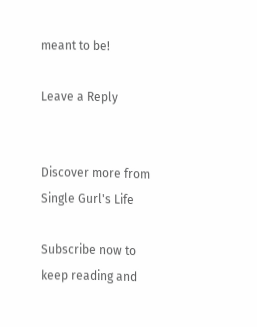meant to be!

Leave a Reply


Discover more from Single Gurl's Life

Subscribe now to keep reading and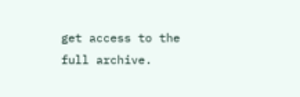get access to the full archive.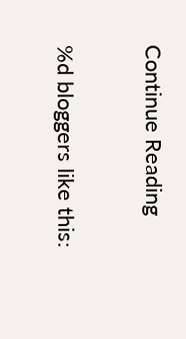Continue Reading

%d bloggers like this: